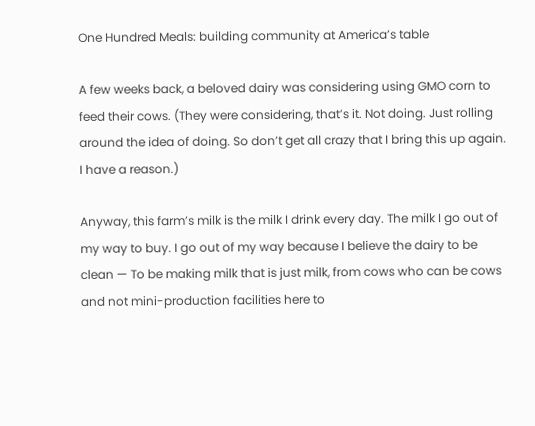One Hundred Meals: building community at America’s table

A few weeks back, a beloved dairy was considering using GMO corn to feed their cows. (They were considering, that’s it. Not doing. Just rolling around the idea of doing. So don’t get all crazy that I bring this up again. I have a reason.)

Anyway, this farm’s milk is the milk I drink every day. The milk I go out of my way to buy. I go out of my way because I believe the dairy to be clean — To be making milk that is just milk, from cows who can be cows and not mini-production facilities here to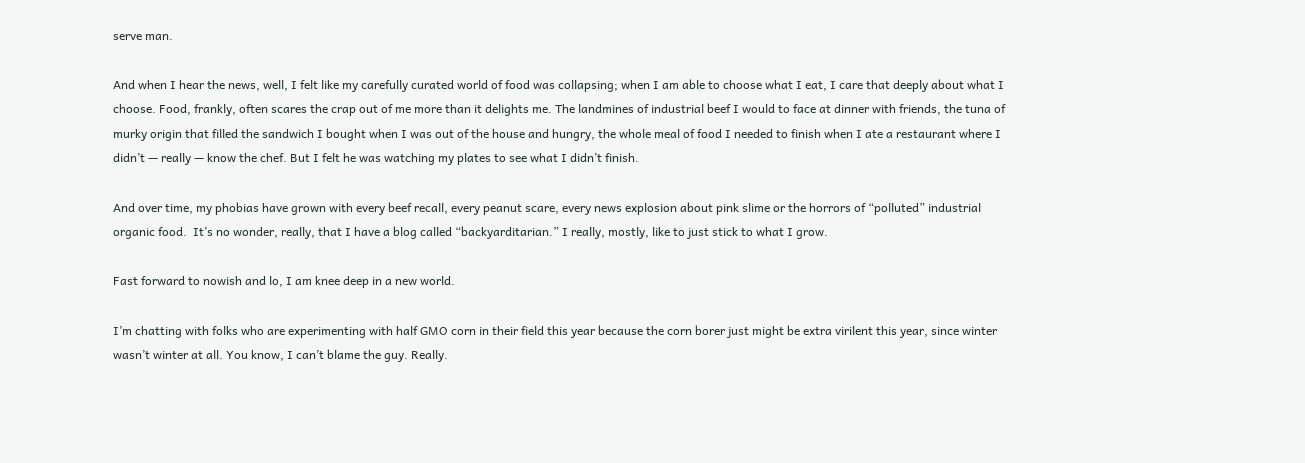serve man.

And when I hear the news, well, I felt like my carefully curated world of food was collapsing; when I am able to choose what I eat, I care that deeply about what I choose. Food, frankly, often scares the crap out of me more than it delights me. The landmines of industrial beef I would to face at dinner with friends, the tuna of murky origin that filled the sandwich I bought when I was out of the house and hungry, the whole meal of food I needed to finish when I ate a restaurant where I didn’t — really — know the chef. But I felt he was watching my plates to see what I didn’t finish.

And over time, my phobias have grown with every beef recall, every peanut scare, every news explosion about pink slime or the horrors of “polluted” industrial organic food.  It’s no wonder, really, that I have a blog called “backyarditarian.” I really, mostly, like to just stick to what I grow.

Fast forward to nowish and lo, I am knee deep in a new world.

I’m chatting with folks who are experimenting with half GMO corn in their field this year because the corn borer just might be extra virilent this year, since winter wasn’t winter at all. You know, I can’t blame the guy. Really.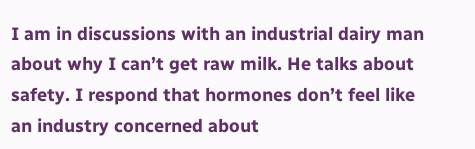I am in discussions with an industrial dairy man about why I can’t get raw milk. He talks about safety. I respond that hormones don’t feel like an industry concerned about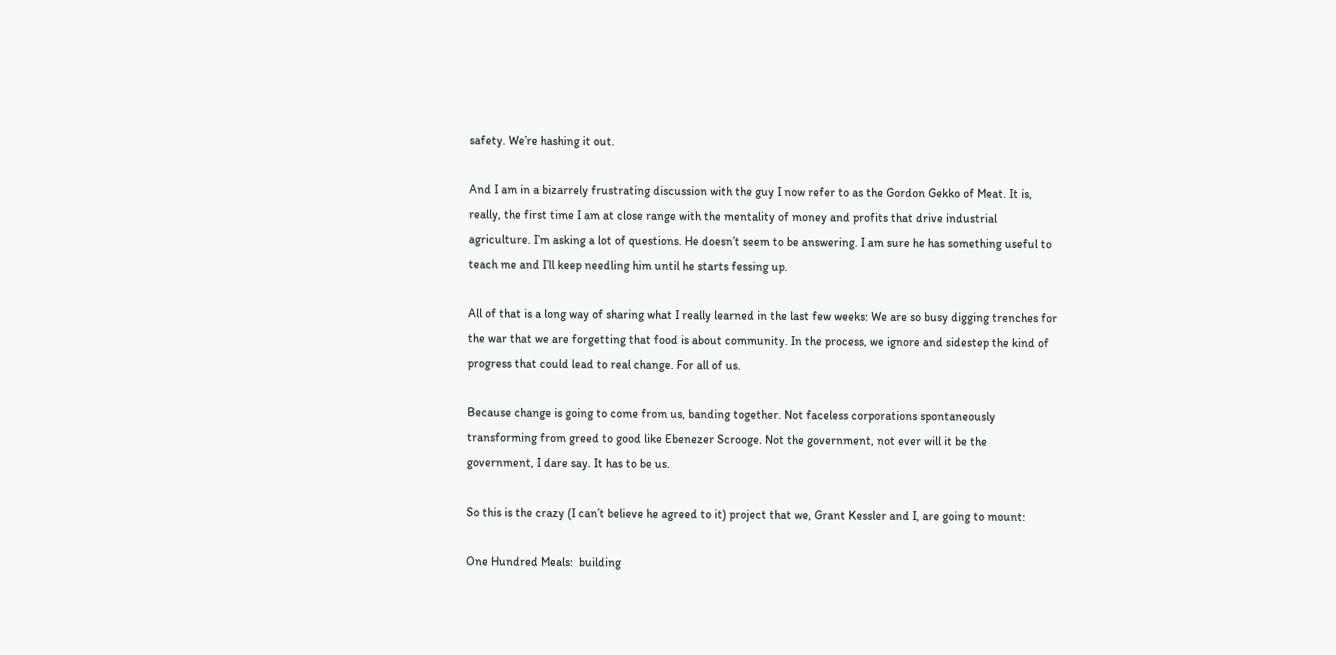safety. We’re hashing it out.

And I am in a bizarrely frustrating discussion with the guy I now refer to as the Gordon Gekko of Meat. It is, really, the first time I am at close range with the mentality of money and profits that drive industrial agriculture. I’m asking a lot of questions. He doesn’t seem to be answering. I am sure he has something useful to teach me and I’ll keep needling him until he starts fessing up.

All of that is a long way of sharing what I really learned in the last few weeks: We are so busy digging trenches for the war that we are forgetting that food is about community. In the process, we ignore and sidestep the kind of progress that could lead to real change. For all of us.

Because change is going to come from us, banding together. Not faceless corporations spontaneously transforming from greed to good like Ebenezer Scrooge. Not the government, not ever will it be the government, I dare say. It has to be us.

So this is the crazy (I can’t believe he agreed to it) project that we, Grant Kessler and I, are going to mount:

One Hundred Meals:  building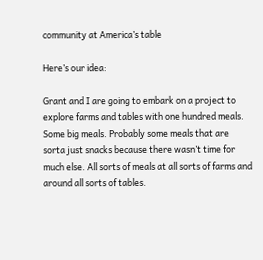community at America’s table

Here’s our idea:

Grant and I are going to embark on a project to explore farms and tables with one hundred meals. Some big meals. Probably some meals that are sorta just snacks because there wasn’t time for much else. All sorts of meals at all sorts of farms and around all sorts of tables.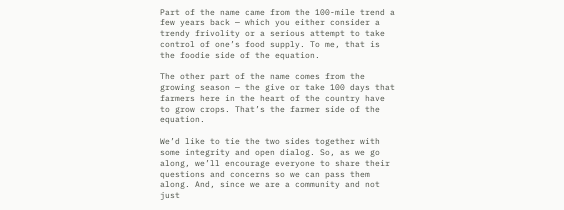Part of the name came from the 100-mile trend a few years back — which you either consider a trendy frivolity or a serious attempt to take control of one’s food supply. To me, that is the foodie side of the equation.

The other part of the name comes from the growing season — the give or take 100 days that farmers here in the heart of the country have to grow crops. That’s the farmer side of the equation.

We’d like to tie the two sides together with some integrity and open dialog. So, as we go along, we’ll encourage everyone to share their questions and concerns so we can pass them along. And, since we are a community and not just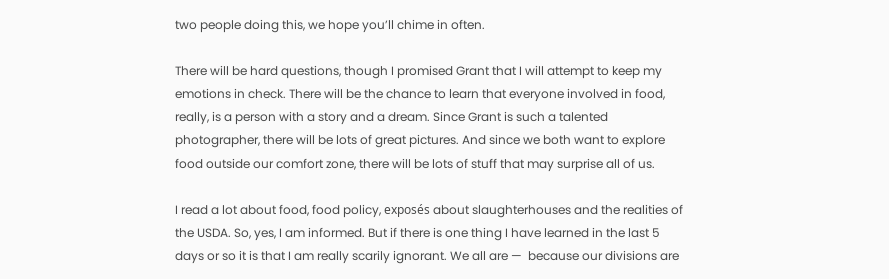two people doing this, we hope you’ll chime in often.

There will be hard questions, though I promised Grant that I will attempt to keep my emotions in check. There will be the chance to learn that everyone involved in food, really, is a person with a story and a dream. Since Grant is such a talented photographer, there will be lots of great pictures. And since we both want to explore food outside our comfort zone, there will be lots of stuff that may surprise all of us.

I read a lot about food, food policy, exposés about slaughterhouses and the realities of the USDA. So, yes, I am informed. But if there is one thing I have learned in the last 5 days or so it is that I am really scarily ignorant. We all are —  because our divisions are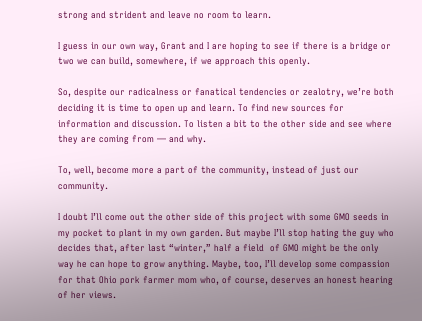strong and strident and leave no room to learn.

I guess in our own way, Grant and I are hoping to see if there is a bridge or two we can build, somewhere, if we approach this openly.

So, despite our radicalness or fanatical tendencies or zealotry, we’re both deciding it is time to open up and learn. To find new sources for information and discussion. To listen a bit to the other side and see where they are coming from — and why.

To, well, become more a part of the community, instead of just our community.

I doubt I’ll come out the other side of this project with some GMO seeds in my pocket to plant in my own garden. But maybe I’ll stop hating the guy who decides that, after last “winter,” half a field  of GMO might be the only way he can hope to grow anything. Maybe, too, I’ll develop some compassion for that Ohio pork farmer mom who, of course, deserves an honest hearing of her views.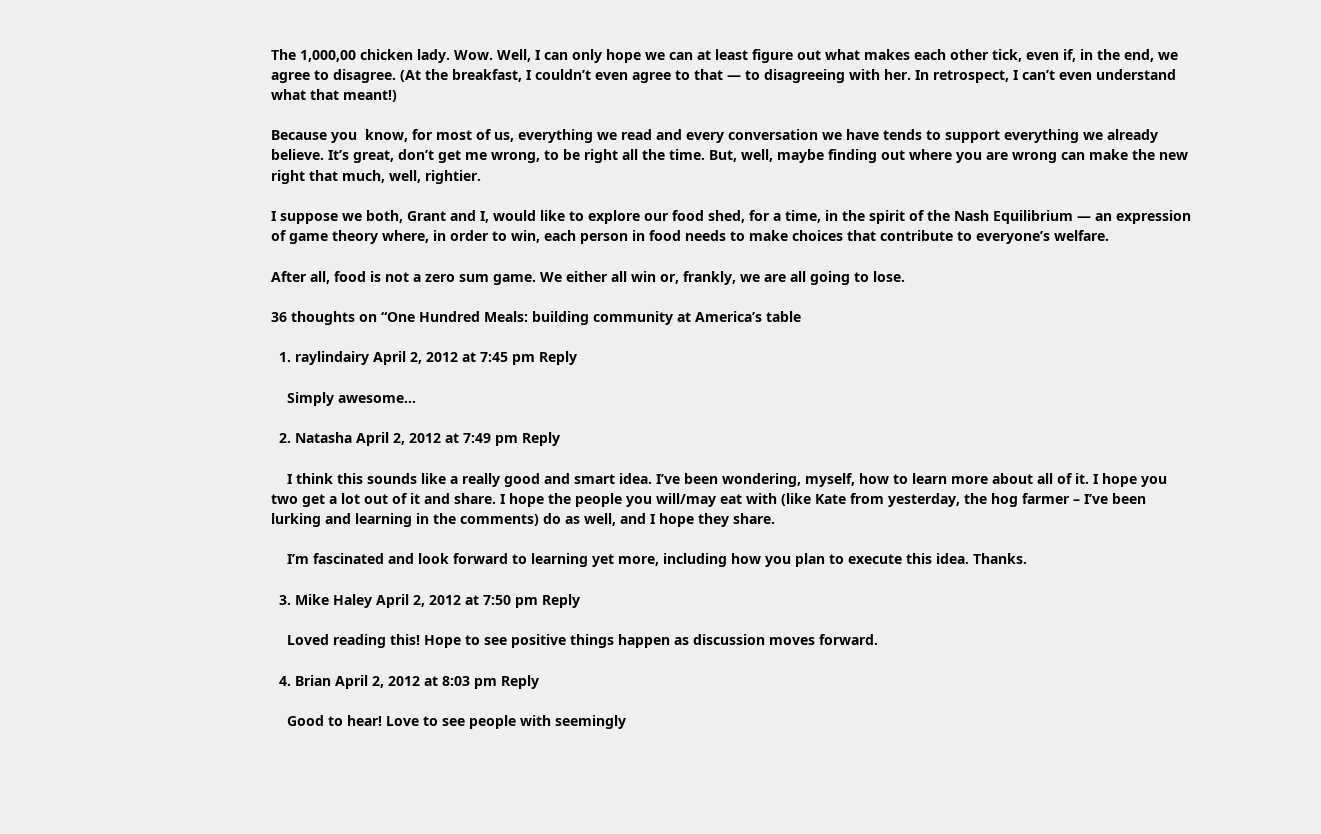The 1,000,00 chicken lady. Wow. Well, I can only hope we can at least figure out what makes each other tick, even if, in the end, we agree to disagree. (At the breakfast, I couldn’t even agree to that — to disagreeing with her. In retrospect, I can’t even understand what that meant!)

Because you  know, for most of us, everything we read and every conversation we have tends to support everything we already believe. It’s great, don’t get me wrong, to be right all the time. But, well, maybe finding out where you are wrong can make the new  right that much, well, rightier.

I suppose we both, Grant and I, would like to explore our food shed, for a time, in the spirit of the Nash Equilibrium — an expression of game theory where, in order to win, each person in food needs to make choices that contribute to everyone’s welfare.

After all, food is not a zero sum game. We either all win or, frankly, we are all going to lose.

36 thoughts on “One Hundred Meals: building community at America’s table

  1. raylindairy April 2, 2012 at 7:45 pm Reply

    Simply awesome…

  2. Natasha April 2, 2012 at 7:49 pm Reply

    I think this sounds like a really good and smart idea. I’ve been wondering, myself, how to learn more about all of it. I hope you two get a lot out of it and share. I hope the people you will/may eat with (like Kate from yesterday, the hog farmer – I’ve been lurking and learning in the comments) do as well, and I hope they share.

    I’m fascinated and look forward to learning yet more, including how you plan to execute this idea. Thanks.

  3. Mike Haley April 2, 2012 at 7:50 pm Reply

    Loved reading this! Hope to see positive things happen as discussion moves forward.

  4. Brian April 2, 2012 at 8:03 pm Reply

    Good to hear! Love to see people with seemingly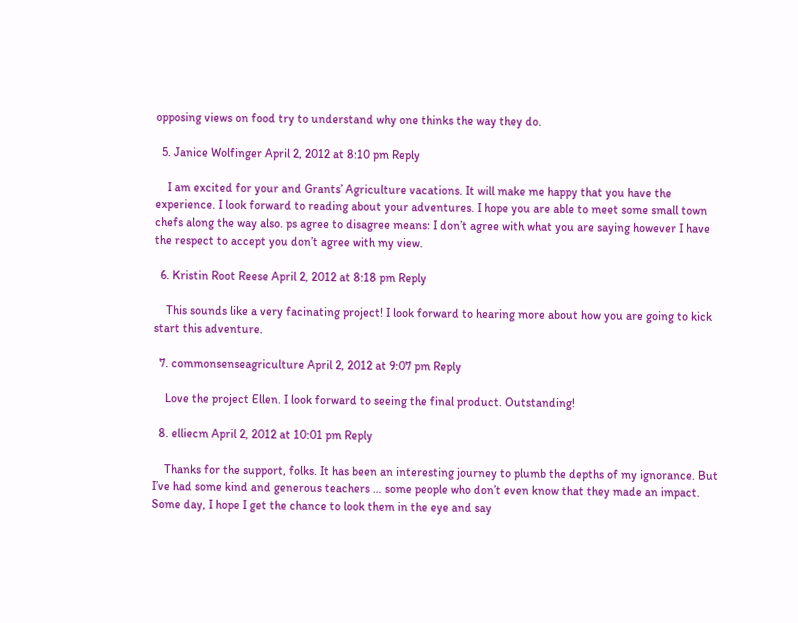opposing views on food try to understand why one thinks the way they do.

  5. Janice Wolfinger April 2, 2012 at 8:10 pm Reply

    I am excited for your and Grants’ Agriculture vacations. It will make me happy that you have the experience. I look forward to reading about your adventures. I hope you are able to meet some small town chefs along the way also. ps agree to disagree means: I don’t agree with what you are saying however I have the respect to accept you don’t agree with my view.

  6. Kristin Root Reese April 2, 2012 at 8:18 pm Reply

    This sounds like a very facinating project! I look forward to hearing more about how you are going to kick start this adventure.

  7. commonsenseagriculture April 2, 2012 at 9:07 pm Reply

    Love the project Ellen. I look forward to seeing the final product. Outstanding!

  8. elliecm April 2, 2012 at 10:01 pm Reply

    Thanks for the support, folks. It has been an interesting journey to plumb the depths of my ignorance. But I’ve had some kind and generous teachers … some people who don’t even know that they made an impact. Some day, I hope I get the chance to look them in the eye and say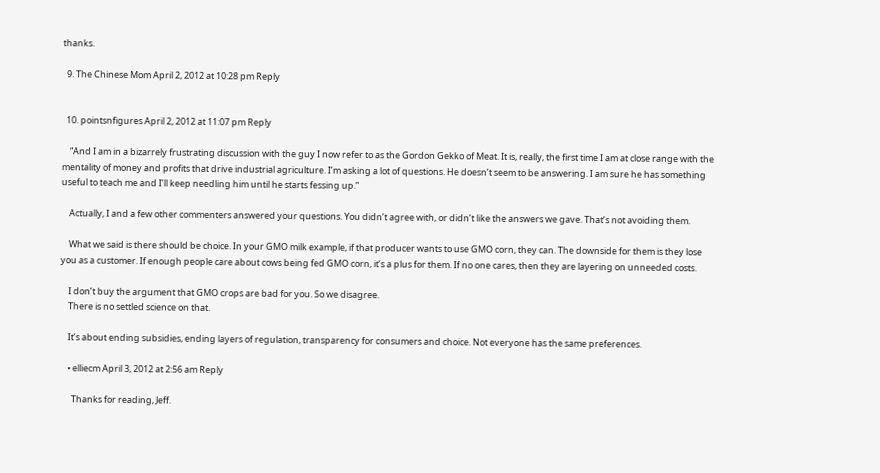thanks.

  9. The Chinese Mom April 2, 2012 at 10:28 pm Reply


  10. pointsnfigures April 2, 2012 at 11:07 pm Reply

    “And I am in a bizarrely frustrating discussion with the guy I now refer to as the Gordon Gekko of Meat. It is, really, the first time I am at close range with the mentality of money and profits that drive industrial agriculture. I’m asking a lot of questions. He doesn’t seem to be answering. I am sure he has something useful to teach me and I’ll keep needling him until he starts fessing up.”

    Actually, I and a few other commenters answered your questions. You didn’t agree with, or didn’t like the answers we gave. That’s not avoiding them.

    What we said is there should be choice. In your GMO milk example, if that producer wants to use GMO corn, they can. The downside for them is they lose you as a customer. If enough people care about cows being fed GMO corn, it’s a plus for them. If no one cares, then they are layering on unneeded costs.

    I don’t buy the argument that GMO crops are bad for you. So we disagree.
    There is no settled science on that.

    It’s about ending subsidies, ending layers of regulation, transparency for consumers and choice. Not everyone has the same preferences.

    • elliecm April 3, 2012 at 2:56 am Reply

      Thanks for reading, Jeff.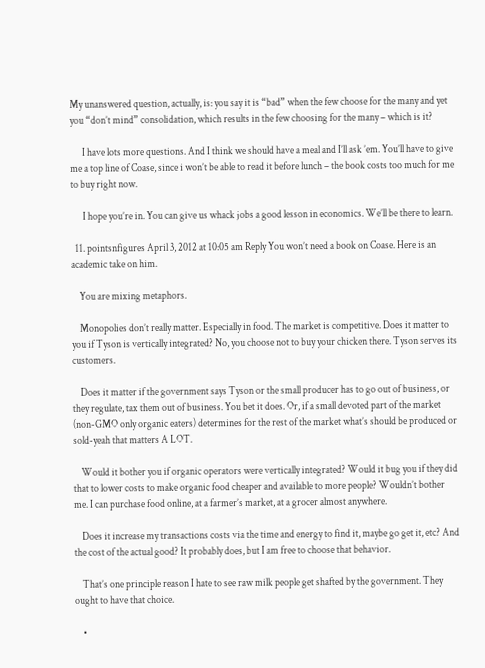My unanswered question, actually, is: you say it is “bad” when the few choose for the many and yet you “don’t mind” consolidation, which results in the few choosing for the many – which is it?

      I have lots more questions. And I think we should have a meal and I’ll ask ’em. You’ll have to give me a top line of Coase, since i won’t be able to read it before lunch – the book costs too much for me to buy right now.

      I hope you’re in. You can give us whack jobs a good lesson in economics. We’ll be there to learn.

  11. pointsnfigures April 3, 2012 at 10:05 am Reply You won’t need a book on Coase. Here is an academic take on him.

    You are mixing metaphors.

    Monopolies don’t really matter. Especially in food. The market is competitive. Does it matter to you if Tyson is vertically integrated? No, you choose not to buy your chicken there. Tyson serves its customers.

    Does it matter if the government says Tyson or the small producer has to go out of business, or they regulate, tax them out of business. You bet it does. Or, if a small devoted part of the market (non-GMO only organic eaters) determines for the rest of the market what’s should be produced or sold-yeah that matters A LOT.

    Would it bother you if organic operators were vertically integrated? Would it bug you if they did that to lower costs to make organic food cheaper and available to more people? Wouldn’t bother me. I can purchase food online, at a farmer’s market, at a grocer almost anywhere.

    Does it increase my transactions costs via the time and energy to find it, maybe go get it, etc? And the cost of the actual good? It probably does, but I am free to choose that behavior.

    That’s one principle reason I hate to see raw milk people get shafted by the government. They ought to have that choice.

    •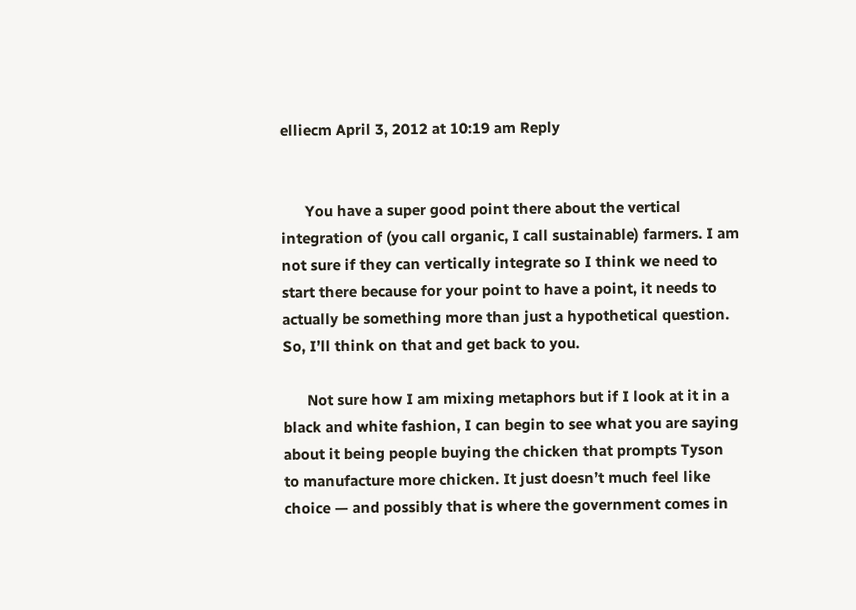elliecm April 3, 2012 at 10:19 am Reply


      You have a super good point there about the vertical integration of (you call organic, I call sustainable) farmers. I am not sure if they can vertically integrate so I think we need to start there because for your point to have a point, it needs to actually be something more than just a hypothetical question. So, I’ll think on that and get back to you.

      Not sure how I am mixing metaphors but if I look at it in a black and white fashion, I can begin to see what you are saying about it being people buying the chicken that prompts Tyson to manufacture more chicken. It just doesn’t much feel like choice — and possibly that is where the government comes in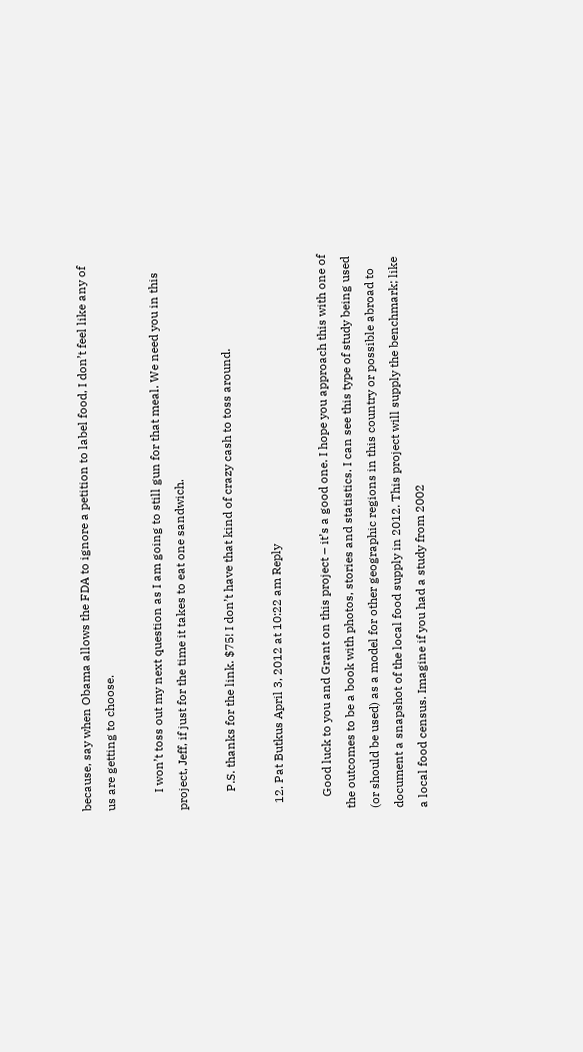because, say when Obama allows the FDA to ignore a petition to label food, I don’t feel like any of us are getting to choose.

      I won’t toss out my next question as I am going to still gun for that meal. We need you in this project, Jeff, if just for the time it takes to eat one sandwich.

      P.S. thanks for the link. $75! I don’t have that kind of crazy cash to toss around.

  12. Pat Butkus April 3, 2012 at 10:22 am Reply

    Good luck to you and Grant on this project – it’s a good one. I hope you approach this with one of the outcomes to be a book with photos, stories and statistics. I can see this type of study being used (or should be used) as a model for other geographic regions in this country or possible abroad to document a snapshot of the local food supply in 2012. This project will supply the benchmark; like a local food census. Imagine if you had a study from 2002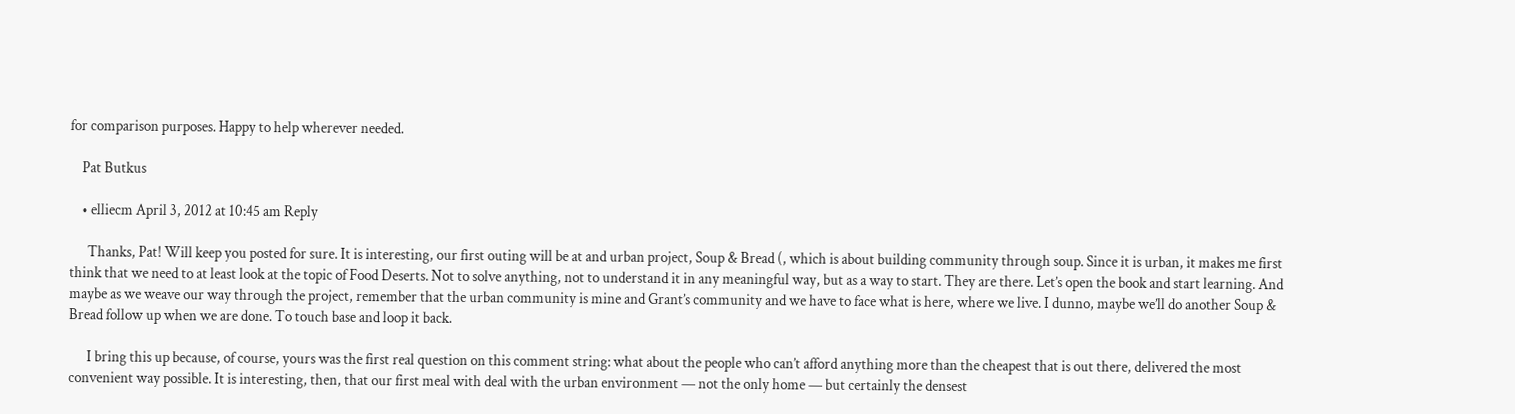for comparison purposes. Happy to help wherever needed.

    Pat Butkus

    • elliecm April 3, 2012 at 10:45 am Reply

      Thanks, Pat! Will keep you posted for sure. It is interesting, our first outing will be at and urban project, Soup & Bread (, which is about building community through soup. Since it is urban, it makes me first think that we need to at least look at the topic of Food Deserts. Not to solve anything, not to understand it in any meaningful way, but as a way to start. They are there. Let’s open the book and start learning. And maybe as we weave our way through the project, remember that the urban community is mine and Grant’s community and we have to face what is here, where we live. I dunno, maybe we’ll do another Soup & Bread follow up when we are done. To touch base and loop it back.

      I bring this up because, of course, yours was the first real question on this comment string: what about the people who can’t afford anything more than the cheapest that is out there, delivered the most convenient way possible. It is interesting, then, that our first meal with deal with the urban environment — not the only home — but certainly the densest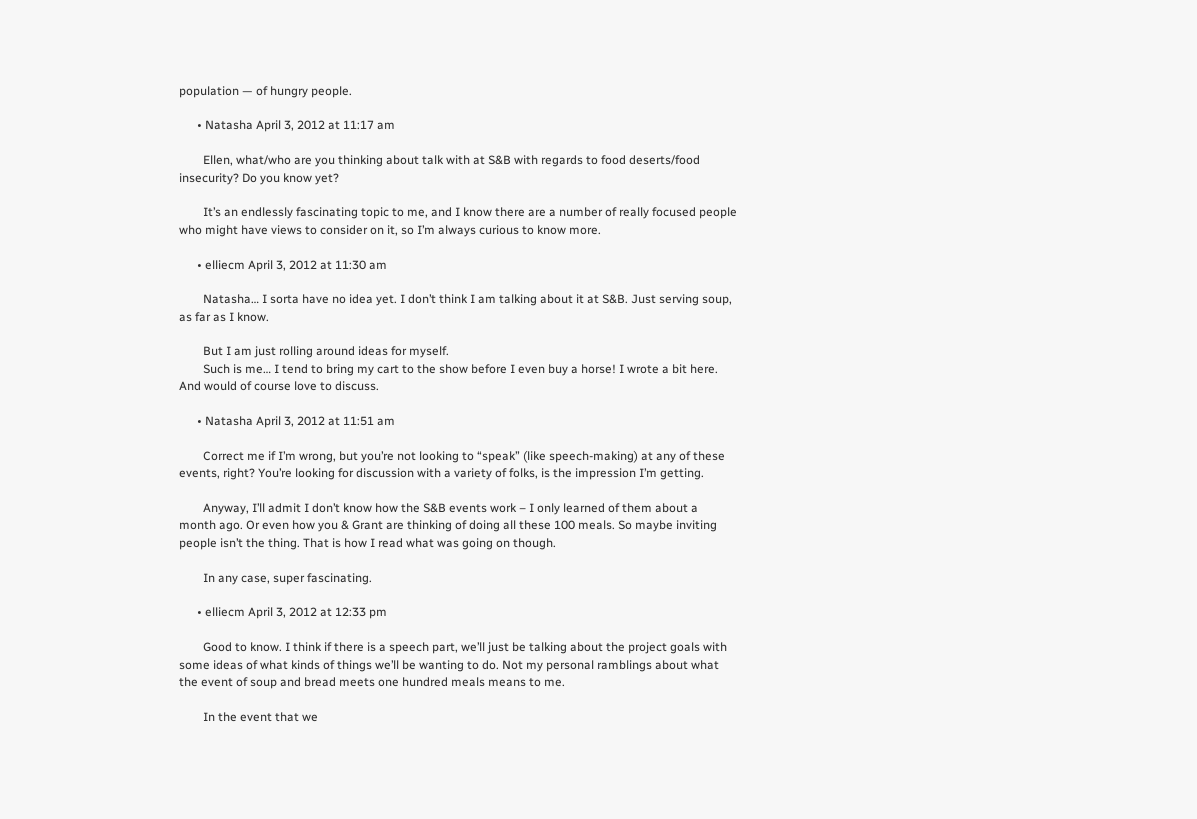population — of hungry people.

      • Natasha April 3, 2012 at 11:17 am

        Ellen, what/who are you thinking about talk with at S&B with regards to food deserts/food insecurity? Do you know yet?

        It’s an endlessly fascinating topic to me, and I know there are a number of really focused people who might have views to consider on it, so I’m always curious to know more.

      • elliecm April 3, 2012 at 11:30 am

        Natasha… I sorta have no idea yet. I don’t think I am talking about it at S&B. Just serving soup, as far as I know.

        But I am just rolling around ideas for myself.
        Such is me… I tend to bring my cart to the show before I even buy a horse! I wrote a bit here. And would of course love to discuss.

      • Natasha April 3, 2012 at 11:51 am

        Correct me if I’m wrong, but you’re not looking to “speak” (like speech-making) at any of these events, right? You’re looking for discussion with a variety of folks, is the impression I’m getting.

        Anyway, I’ll admit I don’t know how the S&B events work – I only learned of them about a month ago. Or even how you & Grant are thinking of doing all these 100 meals. So maybe inviting people isn’t the thing. That is how I read what was going on though.

        In any case, super fascinating.

      • elliecm April 3, 2012 at 12:33 pm

        Good to know. I think if there is a speech part, we’ll just be talking about the project goals with some ideas of what kinds of things we’ll be wanting to do. Not my personal ramblings about what the event of soup and bread meets one hundred meals means to me.

        In the event that we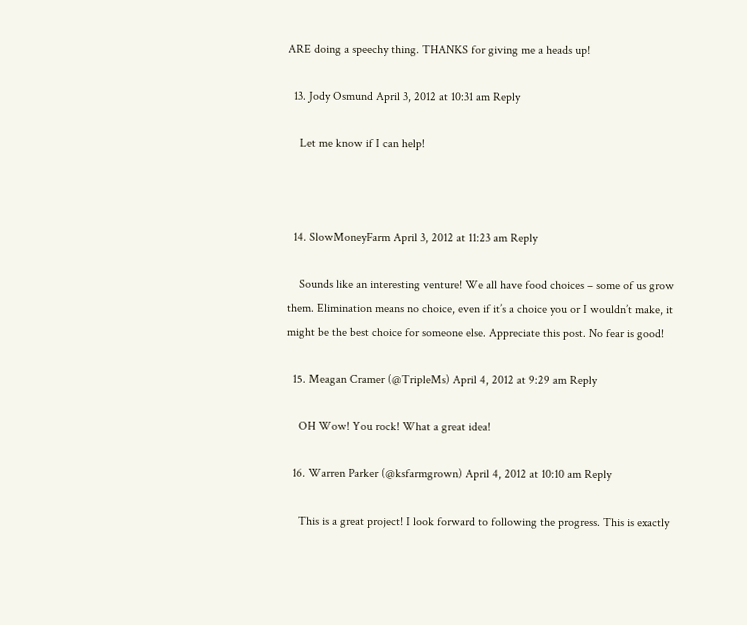ARE doing a speechy thing. THANKS for giving me a heads up!

  13. Jody Osmund April 3, 2012 at 10:31 am Reply

    Let me know if I can help!



  14. SlowMoneyFarm April 3, 2012 at 11:23 am Reply

    Sounds like an interesting venture! We all have food choices – some of us grow them. Elimination means no choice, even if it’s a choice you or I wouldn’t make, it might be the best choice for someone else. Appreciate this post. No fear is good!

  15. Meagan Cramer (@TripleMs) April 4, 2012 at 9:29 am Reply

    OH Wow! You rock! What a great idea!

  16. Warren Parker (@ksfarmgrown) April 4, 2012 at 10:10 am Reply

    This is a great project! I look forward to following the progress. This is exactly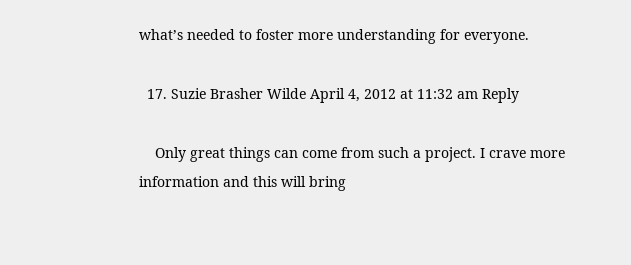what’s needed to foster more understanding for everyone.

  17. Suzie Brasher Wilde April 4, 2012 at 11:32 am Reply

    Only great things can come from such a project. I crave more information and this will bring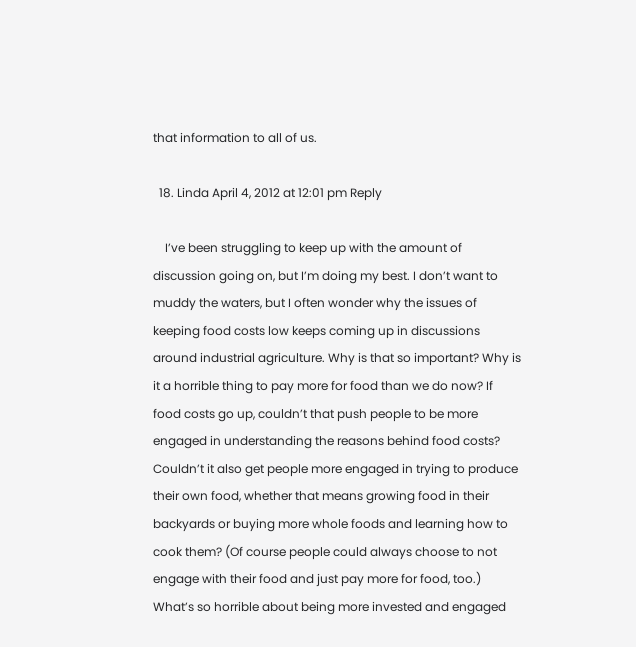that information to all of us.

  18. Linda April 4, 2012 at 12:01 pm Reply

    I’ve been struggling to keep up with the amount of discussion going on, but I’m doing my best. I don’t want to muddy the waters, but I often wonder why the issues of keeping food costs low keeps coming up in discussions around industrial agriculture. Why is that so important? Why is it a horrible thing to pay more for food than we do now? If food costs go up, couldn’t that push people to be more engaged in understanding the reasons behind food costs? Couldn’t it also get people more engaged in trying to produce their own food, whether that means growing food in their backyards or buying more whole foods and learning how to cook them? (Of course people could always choose to not engage with their food and just pay more for food, too.) What’s so horrible about being more invested and engaged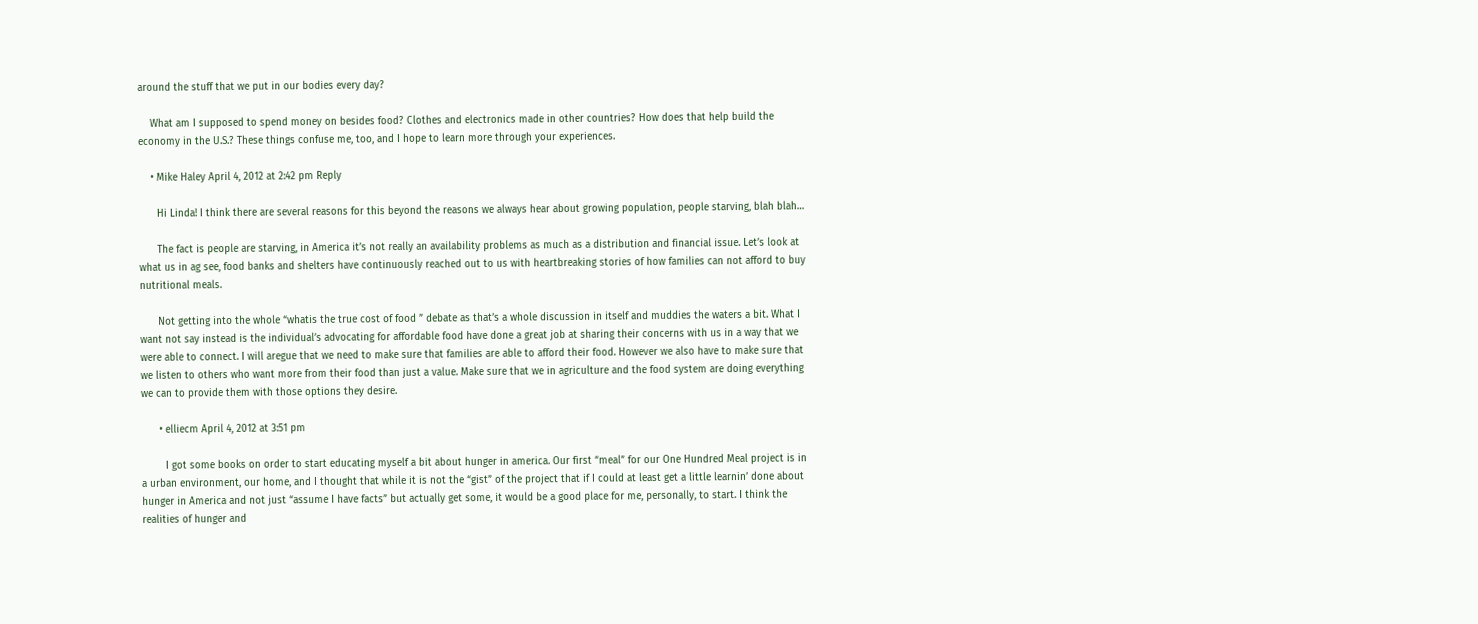around the stuff that we put in our bodies every day?

    What am I supposed to spend money on besides food? Clothes and electronics made in other countries? How does that help build the economy in the U.S.? These things confuse me, too, and I hope to learn more through your experiences.

    • Mike Haley April 4, 2012 at 2:42 pm Reply

      Hi Linda! I think there are several reasons for this beyond the reasons we always hear about growing population, people starving, blah blah…

      The fact is people are starving, in America it’s not really an availability problems as much as a distribution and financial issue. Let’s look at what us in ag see, food banks and shelters have continuously reached out to us with heartbreaking stories of how families can not afford to buy nutritional meals.

      Not getting into the whole “whatis the true cost of food ” debate as that’s a whole discussion in itself and muddies the waters a bit. What I want not say instead is the individual’s advocating for affordable food have done a great job at sharing their concerns with us in a way that we were able to connect. I will aregue that we need to make sure that families are able to afford their food. However we also have to make sure that we listen to others who want more from their food than just a value. Make sure that we in agriculture and the food system are doing everything we can to provide them with those options they desire.

      • elliecm April 4, 2012 at 3:51 pm

        I got some books on order to start educating myself a bit about hunger in america. Our first “meal” for our One Hundred Meal project is in a urban environment, our home, and I thought that while it is not the “gist” of the project that if I could at least get a little learnin’ done about hunger in America and not just “assume I have facts” but actually get some, it would be a good place for me, personally, to start. I think the realities of hunger and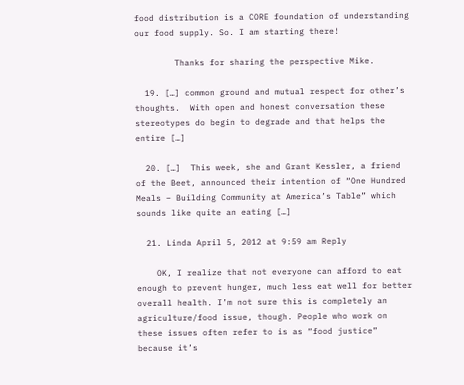food distribution is a CORE foundation of understanding our food supply. So. I am starting there!

        Thanks for sharing the perspective Mike.

  19. […] common ground and mutual respect for other’s thoughts.  With open and honest conversation these stereotypes do begin to degrade and that helps the entire […]

  20. […]  This week, she and Grant Kessler, a friend of the Beet, announced their intention of “One Hundred Meals – Building Community at America’s Table” which sounds like quite an eating […]

  21. Linda April 5, 2012 at 9:59 am Reply

    OK, I realize that not everyone can afford to eat enough to prevent hunger, much less eat well for better overall health. I’m not sure this is completely an agriculture/food issue, though. People who work on these issues often refer to is as “food justice” because it’s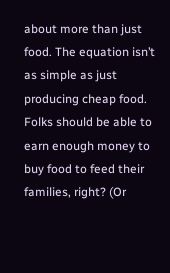about more than just food. The equation isn’t as simple as just producing cheap food. Folks should be able to earn enough money to buy food to feed their families, right? (Or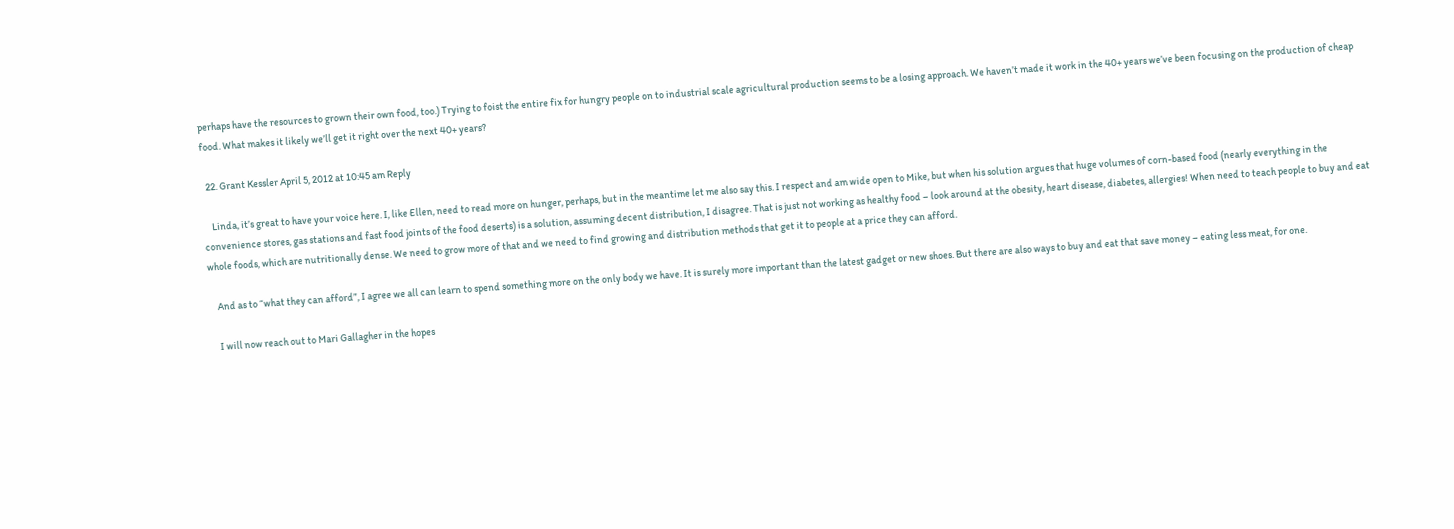perhaps have the resources to grown their own food, too.) Trying to foist the entire fix for hungry people on to industrial scale agricultural production seems to be a losing approach. We haven’t made it work in the 40+ years we’ve been focusing on the production of cheap food. What makes it likely we’ll get it right over the next 40+ years?

  22. Grant Kessler April 5, 2012 at 10:45 am Reply

    Linda, it’s great to have your voice here. I, like Ellen, need to read more on hunger, perhaps, but in the meantime let me also say this. I respect and am wide open to Mike, but when his solution argues that huge volumes of corn-based food (nearly everything in the convenience stores, gas stations and fast food joints of the food deserts) is a solution, assuming decent distribution, I disagree. That is just not working as healthy food – look around at the obesity, heart disease, diabetes, allergies! When need to teach people to buy and eat whole foods, which are nutritionally dense. We need to grow more of that and we need to find growing and distribution methods that get it to people at a price they can afford.

    And as to “what they can afford”, I agree we all can learn to spend something more on the only body we have. It is surely more important than the latest gadget or new shoes. But there are also ways to buy and eat that save money – eating less meat, for one.

    I will now reach out to Mari Gallagher in the hopes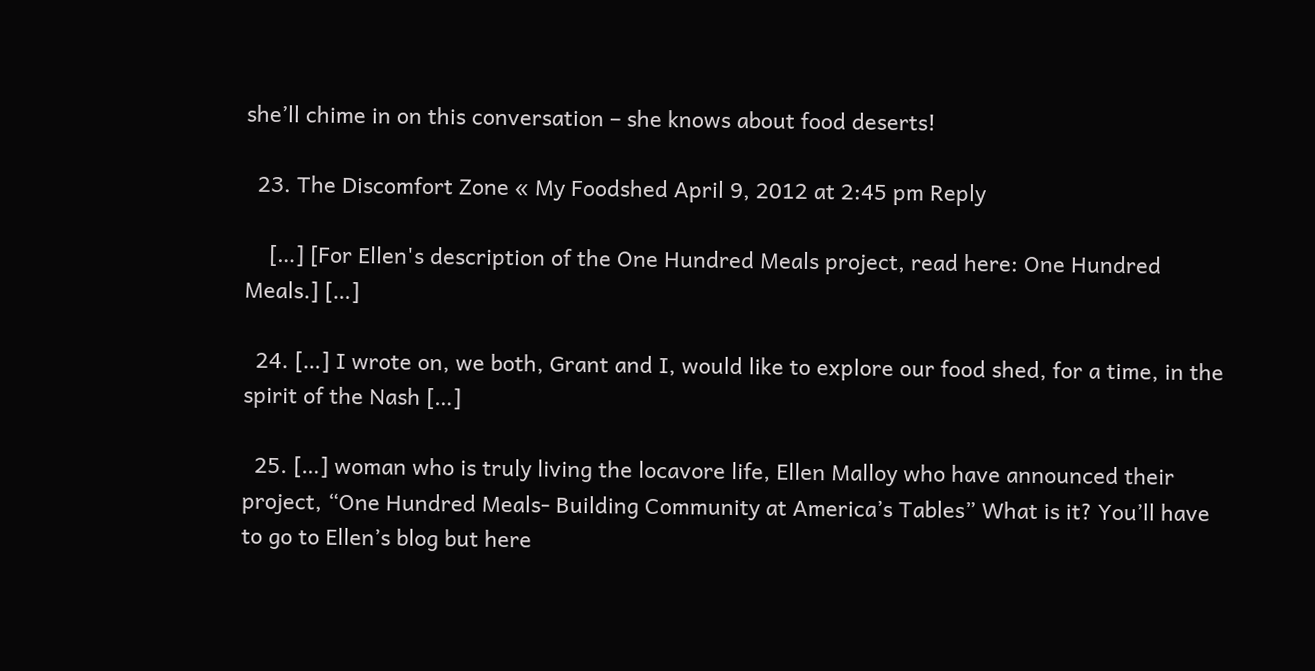she’ll chime in on this conversation – she knows about food deserts!

  23. The Discomfort Zone « My Foodshed April 9, 2012 at 2:45 pm Reply

    […] [For Ellen's description of the One Hundred Meals project, read here: One Hundred Meals.] […]

  24. […] I wrote on, we both, Grant and I, would like to explore our food shed, for a time, in the spirit of the Nash […]

  25. […] woman who is truly living the locavore life, Ellen Malloy who have announced their project, “One Hundred Meals- Building Community at America’s Tables” What is it? You’ll have to go to Ellen’s blog but here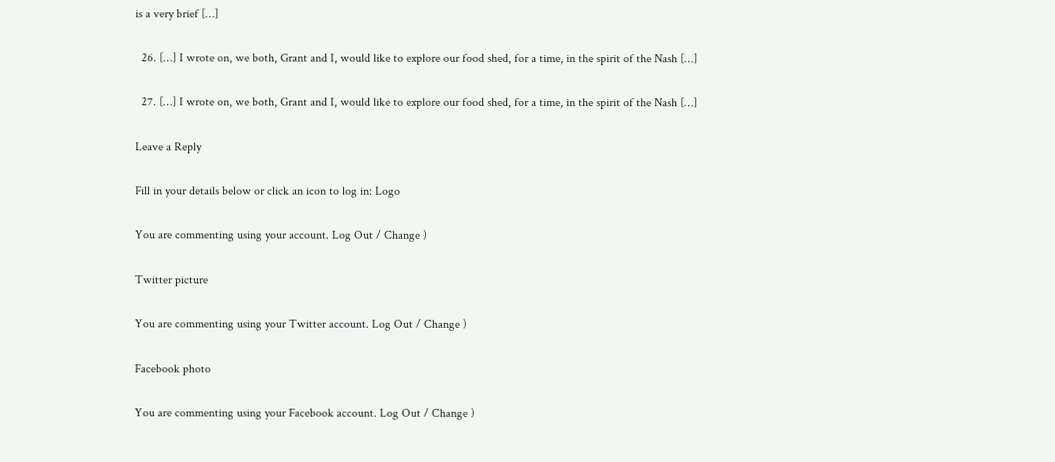is a very brief […]

  26. […] I wrote on, we both, Grant and I, would like to explore our food shed, for a time, in the spirit of the Nash […]

  27. […] I wrote on, we both, Grant and I, would like to explore our food shed, for a time, in the spirit of the Nash […]

Leave a Reply

Fill in your details below or click an icon to log in: Logo

You are commenting using your account. Log Out / Change )

Twitter picture

You are commenting using your Twitter account. Log Out / Change )

Facebook photo

You are commenting using your Facebook account. Log Out / Change )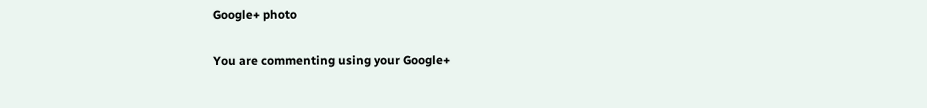Google+ photo

You are commenting using your Google+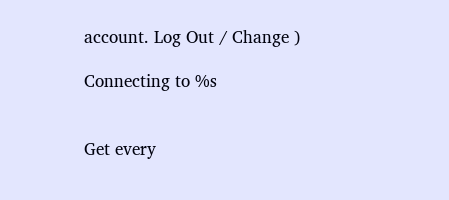account. Log Out / Change )

Connecting to %s


Get every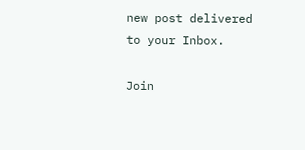new post delivered to your Inbox.

Join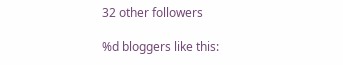32 other followers

%d bloggers like this: